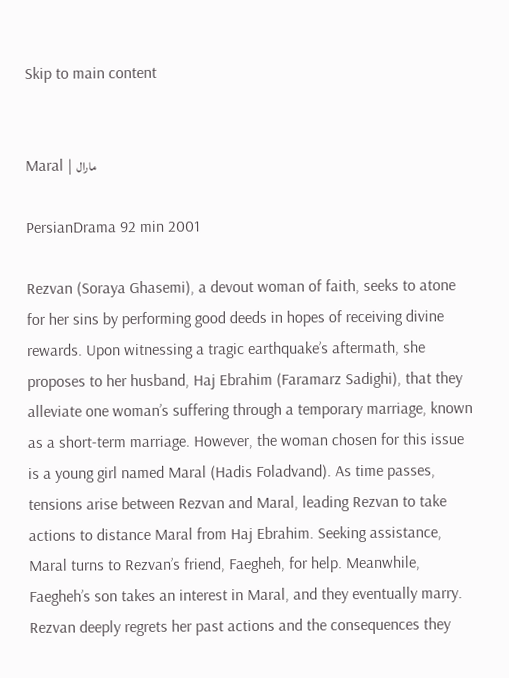Skip to main content


Maral | مارال

PersianDrama 92 min 2001

Rezvan (Soraya Ghasemi), a devout woman of faith, seeks to atone for her sins by performing good deeds in hopes of receiving divine rewards. Upon witnessing a tragic earthquake’s aftermath, she proposes to her husband, Haj Ebrahim (Faramarz Sadighi), that they alleviate one woman’s suffering through a temporary marriage, known as a short-term marriage. However, the woman chosen for this issue is a young girl named Maral (Hadis Foladvand). As time passes, tensions arise between Rezvan and Maral, leading Rezvan to take actions to distance Maral from Haj Ebrahim. Seeking assistance, Maral turns to Rezvan’s friend, Faegheh, for help. Meanwhile, Faegheh’s son takes an interest in Maral, and they eventually marry. Rezvan deeply regrets her past actions and the consequences they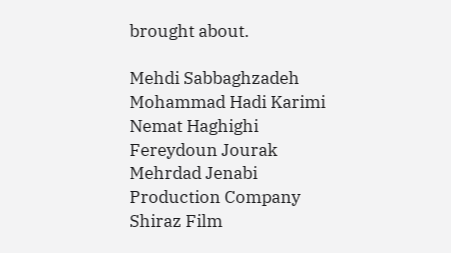brought about.

Mehdi Sabbaghzadeh
Mohammad Hadi Karimi
Nemat Haghighi
Fereydoun Jourak
Mehrdad Jenabi
Production Company
Shiraz Film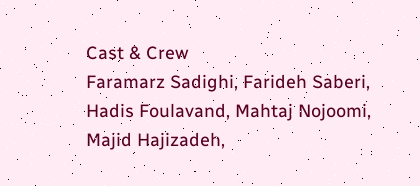Cast & Crew
Faramarz Sadighi, Farideh Saberi, Hadis Foulavand, Mahtaj Nojoomi, Majid Hajizadeh,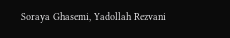Soraya Ghasemi, Yadollah Rezvani